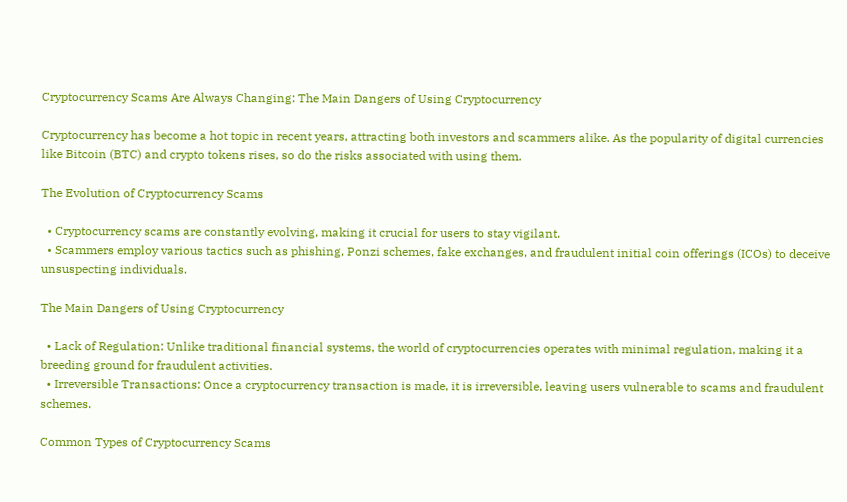Cryptocurrency Scams Are Always Changing: The Main Dangers of Using Cryptocurrency

Cryptocurrency has become a hot topic in recent years, attracting both investors and scammers alike. As the popularity of digital currencies like Bitcoin (BTC) and crypto tokens rises, so do the risks associated with using them.

The Evolution of Cryptocurrency Scams

  • Cryptocurrency scams are constantly evolving, making it crucial for users to stay vigilant.
  • Scammers employ various tactics such as phishing, Ponzi schemes, fake exchanges, and fraudulent initial coin offerings (ICOs) to deceive unsuspecting individuals.

The Main Dangers of Using Cryptocurrency

  • Lack of Regulation: Unlike traditional financial systems, the world of cryptocurrencies operates with minimal regulation, making it a breeding ground for fraudulent activities.
  • Irreversible Transactions: Once a cryptocurrency transaction is made, it is irreversible, leaving users vulnerable to scams and fraudulent schemes.

Common Types of Cryptocurrency Scams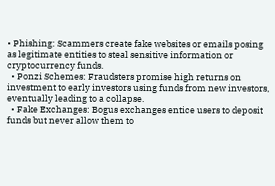• Phishing: Scammers create fake websites or emails posing as legitimate entities to steal sensitive information or cryptocurrency funds.
  • Ponzi Schemes: Fraudsters promise high returns on investment to early investors using funds from new investors, eventually leading to a collapse.
  • Fake Exchanges: Bogus exchanges entice users to deposit funds but never allow them to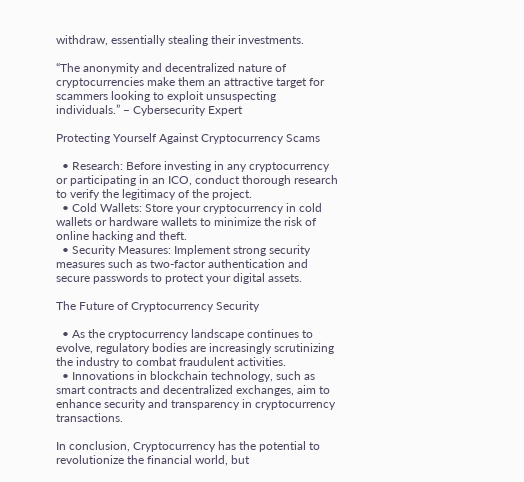withdraw, essentially stealing their investments.

“The anonymity and decentralized nature of cryptocurrencies make them an attractive target for scammers looking to exploit unsuspecting individuals.” – Cybersecurity Expert

Protecting Yourself Against Cryptocurrency Scams

  • Research: Before investing in any cryptocurrency or participating in an ICO, conduct thorough research to verify the legitimacy of the project.
  • Cold Wallets: Store your cryptocurrency in cold wallets or hardware wallets to minimize the risk of online hacking and theft.
  • Security Measures: Implement strong security measures such as two-factor authentication and secure passwords to protect your digital assets.

The Future of Cryptocurrency Security

  • As the cryptocurrency landscape continues to evolve, regulatory bodies are increasingly scrutinizing the industry to combat fraudulent activities.
  • Innovations in blockchain technology, such as smart contracts and decentralized exchanges, aim to enhance security and transparency in cryptocurrency transactions.

In conclusion, Cryptocurrency has the potential to revolutionize the financial world, but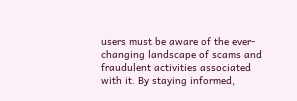users must be aware of the ever-changing landscape of scams and fraudulent activities associated with it. By staying informed,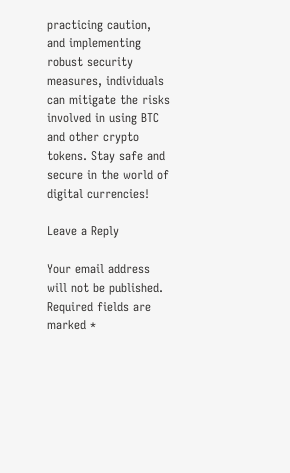practicing caution, and implementing robust security measures, individuals can mitigate the risks involved in using BTC and other crypto tokens. Stay safe and secure in the world of digital currencies!

Leave a Reply

Your email address will not be published. Required fields are marked *